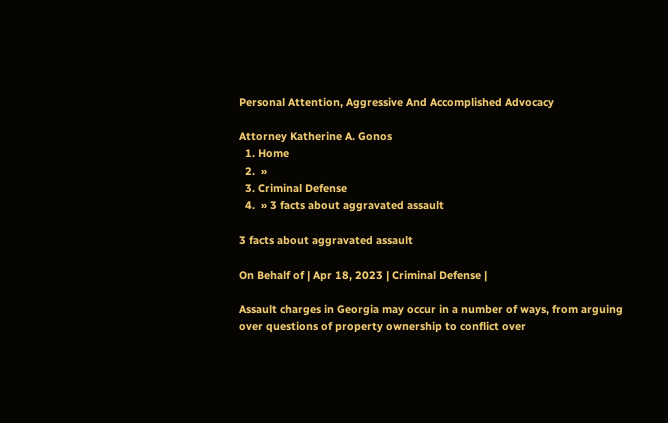Personal Attention, Aggressive And Accomplished Advocacy

Attorney Katherine A. Gonos
  1. Home
  2.  »
  3. Criminal Defense
  4.  » 3 facts about aggravated assault

3 facts about aggravated assault

On Behalf of | Apr 18, 2023 | Criminal Defense |

Assault charges in Georgia may occur in a number of ways, from arguing over questions of property ownership to conflict over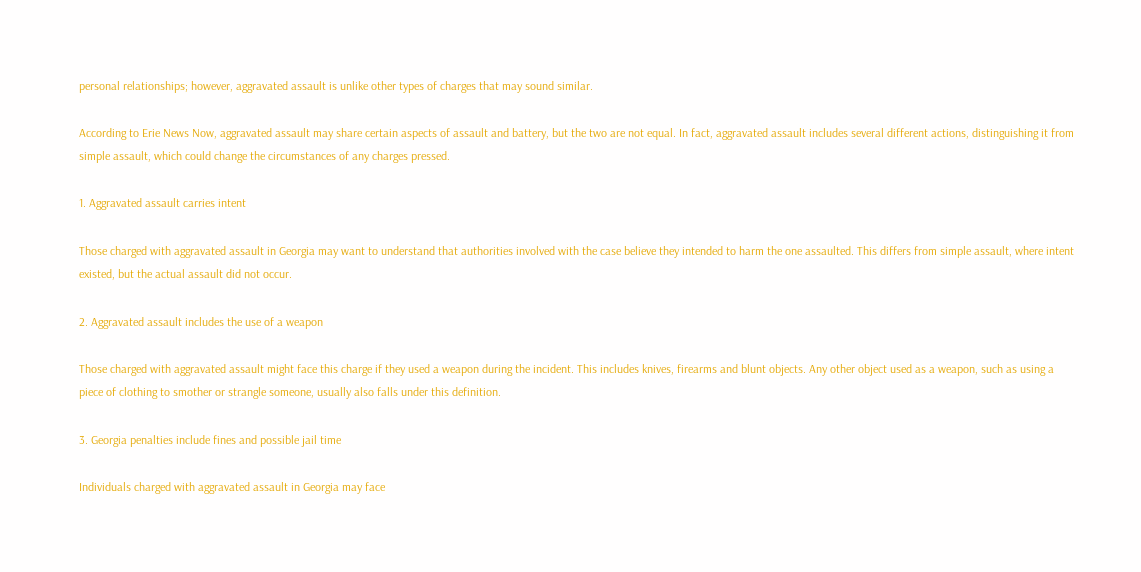personal relationships; however, aggravated assault is unlike other types of charges that may sound similar.

According to Erie News Now, aggravated assault may share certain aspects of assault and battery, but the two are not equal. In fact, aggravated assault includes several different actions, distinguishing it from simple assault, which could change the circumstances of any charges pressed.

1. Aggravated assault carries intent

Those charged with aggravated assault in Georgia may want to understand that authorities involved with the case believe they intended to harm the one assaulted. This differs from simple assault, where intent existed, but the actual assault did not occur.

2. Aggravated assault includes the use of a weapon

Those charged with aggravated assault might face this charge if they used a weapon during the incident. This includes knives, firearms and blunt objects. Any other object used as a weapon, such as using a piece of clothing to smother or strangle someone, usually also falls under this definition.

3. Georgia penalties include fines and possible jail time

Individuals charged with aggravated assault in Georgia may face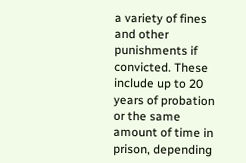a variety of fines and other punishments if convicted. These include up to 20 years of probation or the same amount of time in prison, depending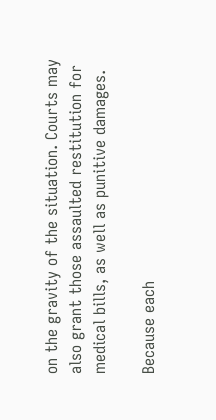on the gravity of the situation. Courts may also grant those assaulted restitution for medical bills, as well as punitive damages.

Because each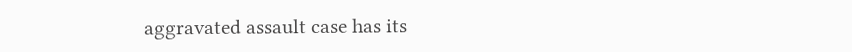aggravated assault case has its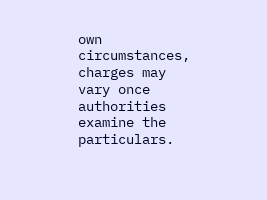own circumstances, charges may vary once authorities examine the particulars.